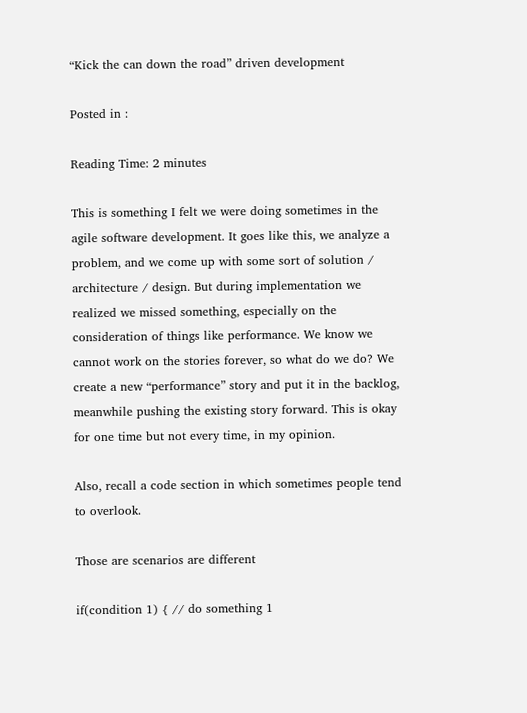“Kick the can down the road” driven development

Posted in :

Reading Time: 2 minutes

This is something I felt we were doing sometimes in the agile software development. It goes like this, we analyze a problem, and we come up with some sort of solution / architecture / design. But during implementation we realized we missed something, especially on the consideration of things like performance. We know we cannot work on the stories forever, so what do we do? We create a new “performance” story and put it in the backlog, meanwhile pushing the existing story forward. This is okay for one time but not every time, in my opinion.

Also, recall a code section in which sometimes people tend to overlook.

Those are scenarios are different

if(condition 1) { // do something 1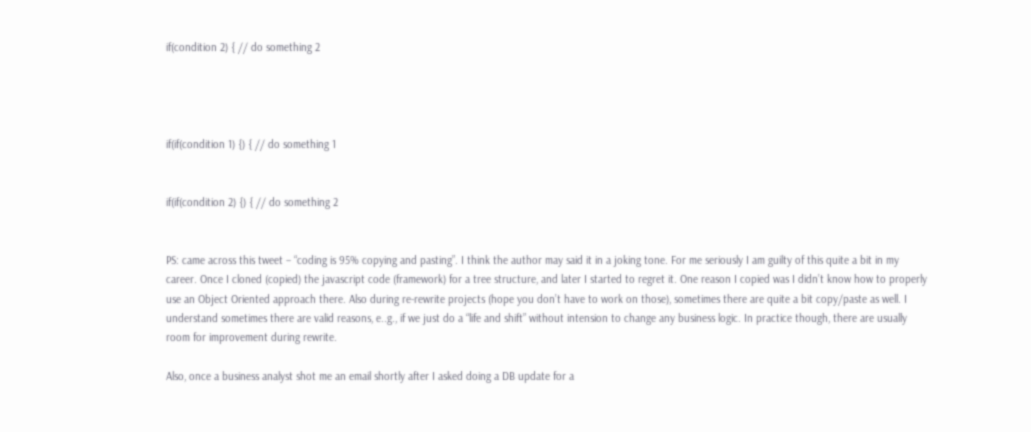if(condition 2) { // do something 2




if(if(condition 1) {) { // do something 1


if(if(condition 2) {) { // do something 2


PS: came across this tweet – “coding is 95% copying and pasting”. I think the author may said it in a joking tone. For me seriously I am guilty of this quite a bit in my career. Once I cloned (copied) the javascript code (framework) for a tree structure, and later I started to regret it. One reason I copied was I didn’t know how to properly use an Object Oriented approach there. Also during re-rewrite projects (hope you don’t have to work on those), sometimes there are quite a bit copy/paste as well. I understand sometimes there are valid reasons, e..g., if we just do a “life and shift” without intension to change any business logic. In practice though, there are usually room for improvement during rewrite.

Also, once a business analyst shot me an email shortly after I asked doing a DB update for a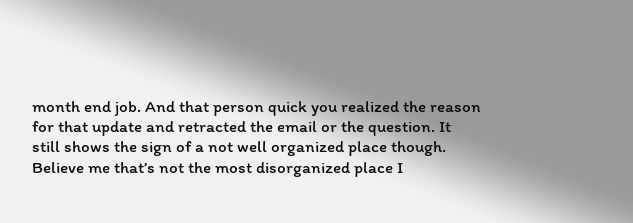month end job. And that person quick you realized the reason for that update and retracted the email or the question. It still shows the sign of a not well organized place though. Believe me that’s not the most disorganized place I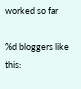worked so far

%d bloggers like this: